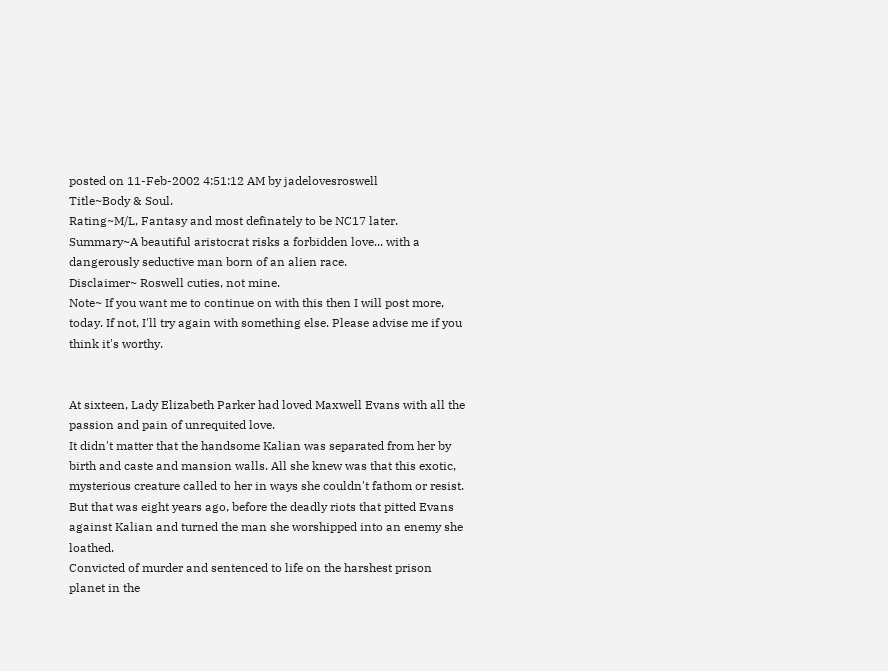posted on 11-Feb-2002 4:51:12 AM by jadelovesroswell
Title~Body & Soul.
Rating~M/L, Fantasy and most definately to be NC17 later.
Summary~A beautiful aristocrat risks a forbidden love... with a dangerously seductive man born of an alien race.
Disclaimer~ Roswell cuties, not mine.
Note~ If you want me to continue on with this then I will post more, today. If not, I'll try again with something else. Please advise me if you think it's worthy.


At sixteen, Lady Elizabeth Parker had loved Maxwell Evans with all the passion and pain of unrequited love.
It didn't matter that the handsome Kalian was separated from her by birth and caste and mansion walls. All she knew was that this exotic, mysterious creature called to her in ways she couldn't fathom or resist.
But that was eight years ago, before the deadly riots that pitted Evans against Kalian and turned the man she worshipped into an enemy she loathed.
Convicted of murder and sentenced to life on the harshest prison planet in the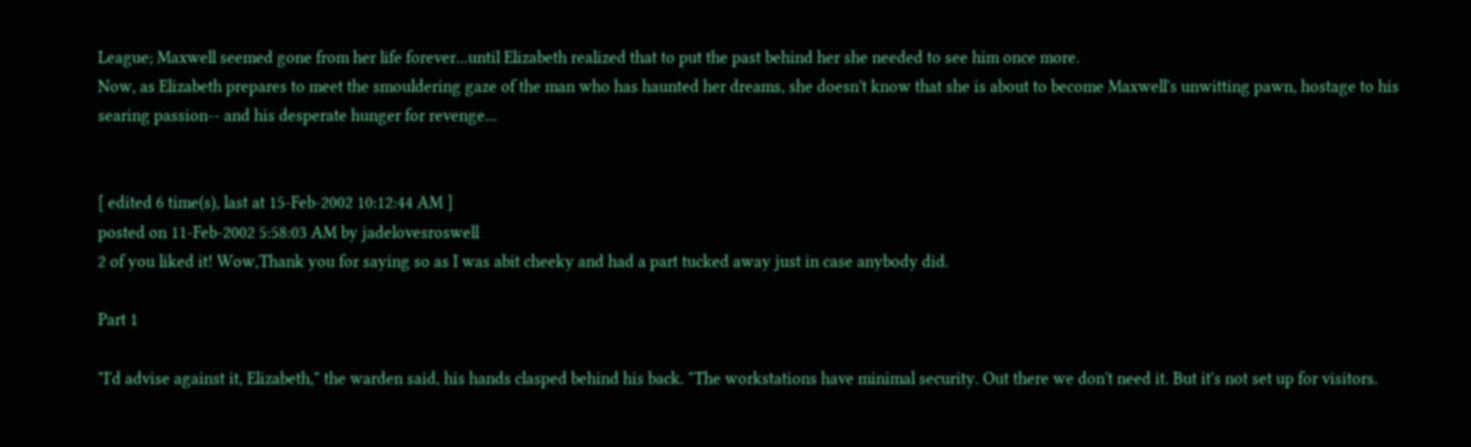League; Maxwell seemed gone from her life forever...until Elizabeth realized that to put the past behind her she needed to see him once more.
Now, as Elizabeth prepares to meet the smouldering gaze of the man who has haunted her dreams, she doesn't know that she is about to become Maxwell's unwitting pawn, hostage to his searing passion-- and his desperate hunger for revenge...


[ edited 6 time(s), last at 15-Feb-2002 10:12:44 AM ]
posted on 11-Feb-2002 5:58:03 AM by jadelovesroswell
2 of you liked it! Wow,Thank you for saying so as I was abit cheeky and had a part tucked away just in case anybody did.

Part 1

"I'd advise against it, Elizabeth," the warden said, his hands clasped behind his back. "The workstations have minimal security. Out there we don't need it. But it's not set up for visitors.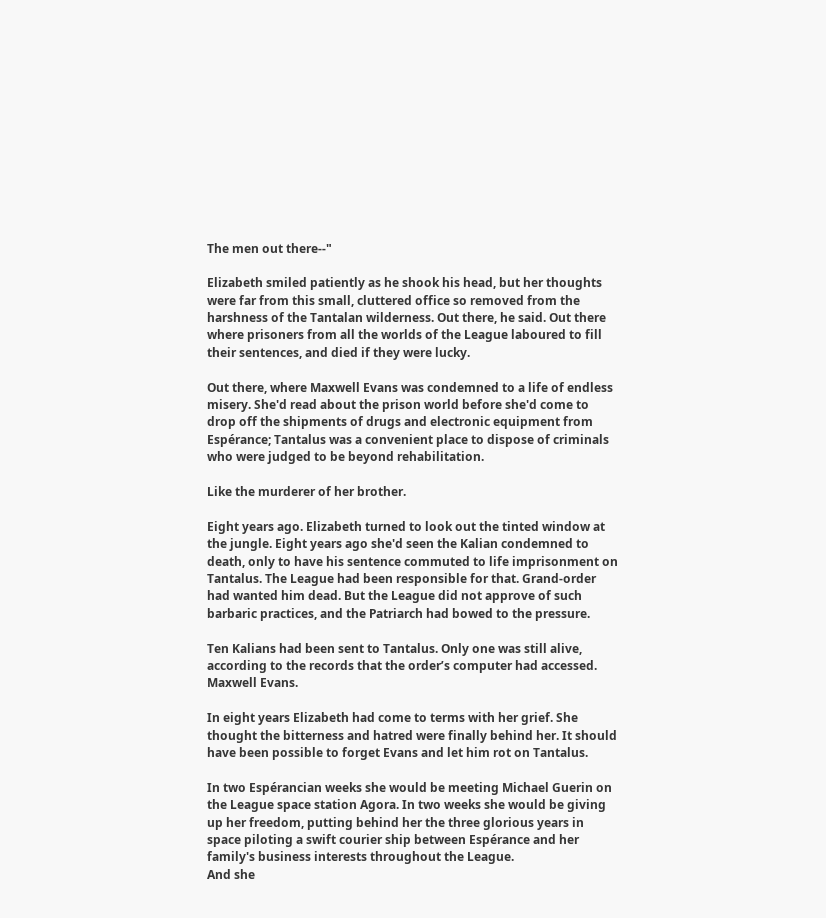The men out there--"

Elizabeth smiled patiently as he shook his head, but her thoughts were far from this small, cluttered office so removed from the harshness of the Tantalan wilderness. Out there, he said. Out there where prisoners from all the worlds of the League laboured to fill their sentences, and died if they were lucky.

Out there, where Maxwell Evans was condemned to a life of endless misery. She'd read about the prison world before she'd come to drop off the shipments of drugs and electronic equipment from Espérance; Tantalus was a convenient place to dispose of criminals who were judged to be beyond rehabilitation.

Like the murderer of her brother.

Eight years ago. Elizabeth turned to look out the tinted window at the jungle. Eight years ago she'd seen the Kalian condemned to death, only to have his sentence commuted to life imprisonment on Tantalus. The League had been responsible for that. Grand-order had wanted him dead. But the League did not approve of such barbaric practices, and the Patriarch had bowed to the pressure.

Ten Kalians had been sent to Tantalus. Only one was still alive, according to the records that the order’s computer had accessed.
Maxwell Evans.

In eight years Elizabeth had come to terms with her grief. She thought the bitterness and hatred were finally behind her. It should have been possible to forget Evans and let him rot on Tantalus.

In two Espérancian weeks she would be meeting Michael Guerin on the League space station Agora. In two weeks she would be giving up her freedom, putting behind her the three glorious years in space piloting a swift courier ship between Espérance and her family's business interests throughout the League.
And she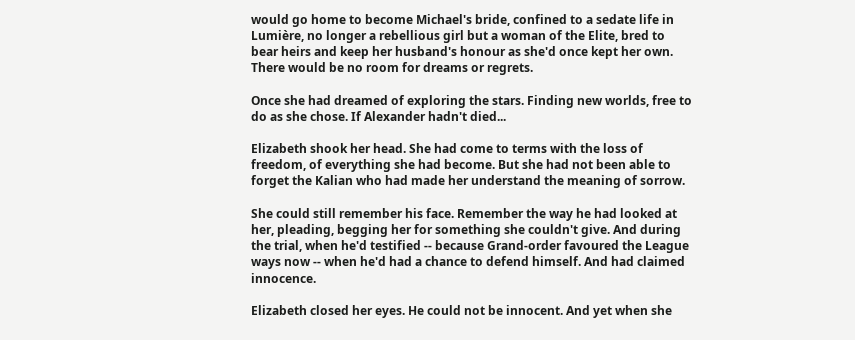would go home to become Michael's bride, confined to a sedate life in Lumière, no longer a rebellious girl but a woman of the Elite, bred to bear heirs and keep her husband's honour as she'd once kept her own.
There would be no room for dreams or regrets.

Once she had dreamed of exploring the stars. Finding new worlds, free to do as she chose. If Alexander hadn't died...

Elizabeth shook her head. She had come to terms with the loss of freedom, of everything she had become. But she had not been able to forget the Kalian who had made her understand the meaning of sorrow.

She could still remember his face. Remember the way he had looked at her, pleading, begging her for something she couldn't give. And during the trial, when he'd testified -- because Grand-order favoured the League ways now -- when he'd had a chance to defend himself. And had claimed innocence.

Elizabeth closed her eyes. He could not be innocent. And yet when she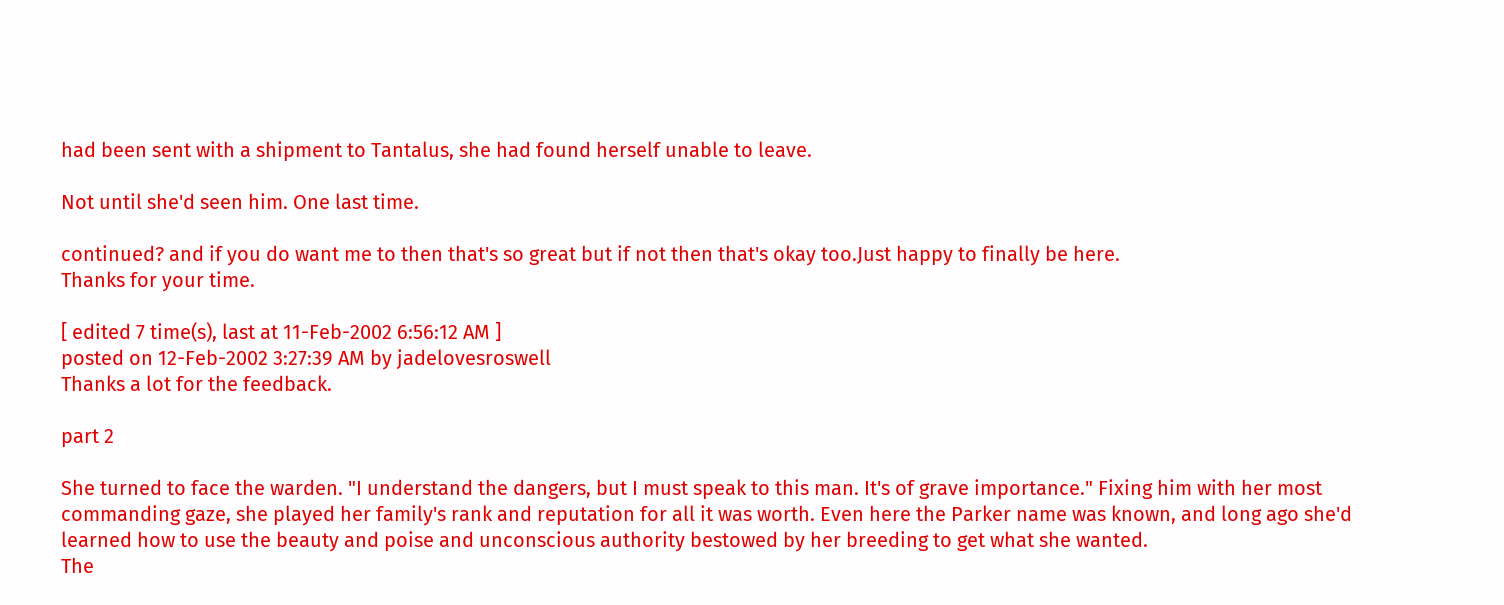had been sent with a shipment to Tantalus, she had found herself unable to leave.

Not until she'd seen him. One last time.

continued? and if you do want me to then that's so great but if not then that's okay too.Just happy to finally be here.
Thanks for your time.

[ edited 7 time(s), last at 11-Feb-2002 6:56:12 AM ]
posted on 12-Feb-2002 3:27:39 AM by jadelovesroswell
Thanks a lot for the feedback.

part 2

She turned to face the warden. "I understand the dangers, but I must speak to this man. It's of grave importance." Fixing him with her most commanding gaze, she played her family's rank and reputation for all it was worth. Even here the Parker name was known, and long ago she'd learned how to use the beauty and poise and unconscious authority bestowed by her breeding to get what she wanted.
The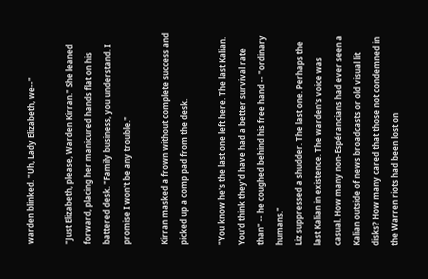warden blinked. "Uh, Lady Elizabeth, we--"

"Just Elizabeth, please, Warden Kirran." She leaned forward, placing her manicured hands flat on his battered desk. "Family business, you understand. I promise I won't be any trouble."

Kirran masked a frown without complete success and picked up a comp pad from the desk.

"You know he's the last one left here. The last Kalian. You'd think they'd have had a better survival rate than" -- he coughed behind his free hand -- "ordinary humans."
Liz suppressed a shudder. The last one. Perhaps the last Kalian in existence. The warden's voice was casual. How many non-Espérancians had ever seen a Kalian outside of news broadcasts or old visual lit disks? How many cared that those not condemned in the Warren riots had been lost on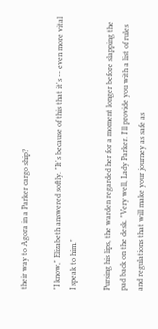their way to Agora in a Parker cargo ship?

"I know," Elizabeth answered softly. "It's because of this that it's -- even more vital I speak to him."

Pursing his lips, the warden regarded her for a moment longer before slapping the pad back on the desk. "Very well, Lady Parker. I'll provide you with a list of rules and regulations that will make your journey as safe as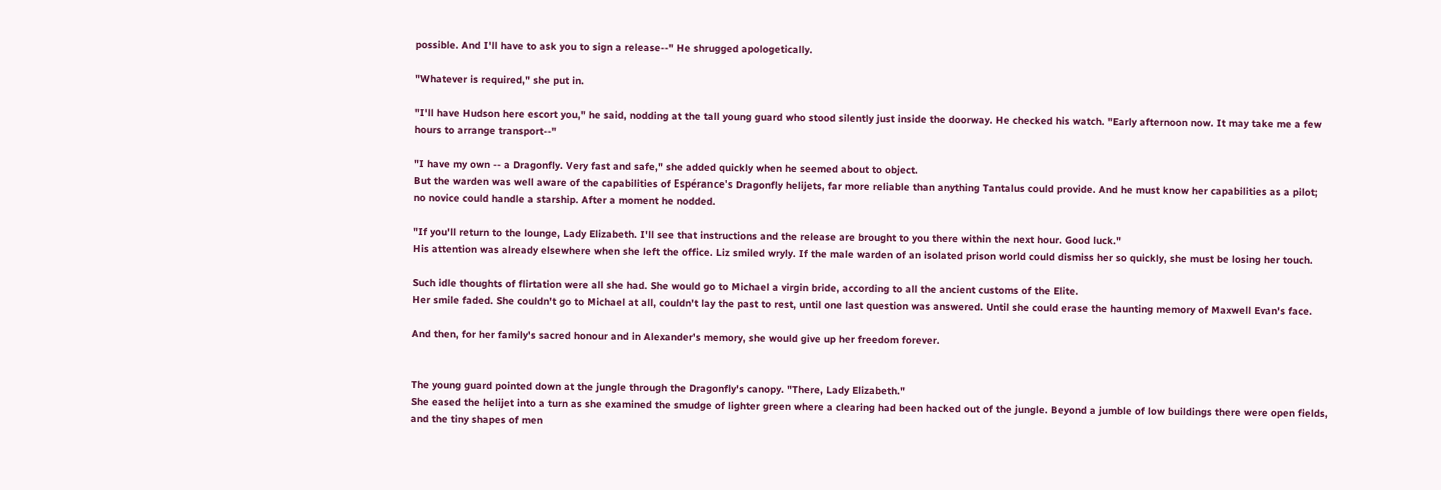possible. And I'll have to ask you to sign a release--" He shrugged apologetically.

"Whatever is required," she put in.

"I'll have Hudson here escort you," he said, nodding at the tall young guard who stood silently just inside the doorway. He checked his watch. "Early afternoon now. It may take me a few hours to arrange transport--"

"I have my own -- a Dragonfly. Very fast and safe," she added quickly when he seemed about to object.
But the warden was well aware of the capabilities of Espérance's Dragonfly helijets, far more reliable than anything Tantalus could provide. And he must know her capabilities as a pilot; no novice could handle a starship. After a moment he nodded.

"If you'll return to the lounge, Lady Elizabeth. I'll see that instructions and the release are brought to you there within the next hour. Good luck."
His attention was already elsewhere when she left the office. Liz smiled wryly. If the male warden of an isolated prison world could dismiss her so quickly, she must be losing her touch.

Such idle thoughts of flirtation were all she had. She would go to Michael a virgin bride, according to all the ancient customs of the Elite.
Her smile faded. She couldn't go to Michael at all, couldn't lay the past to rest, until one last question was answered. Until she could erase the haunting memory of Maxwell Evan's face.

And then, for her family's sacred honour and in Alexander's memory, she would give up her freedom forever.


The young guard pointed down at the jungle through the Dragonfly's canopy. "There, Lady Elizabeth."
She eased the helijet into a turn as she examined the smudge of lighter green where a clearing had been hacked out of the jungle. Beyond a jumble of low buildings there were open fields, and the tiny shapes of men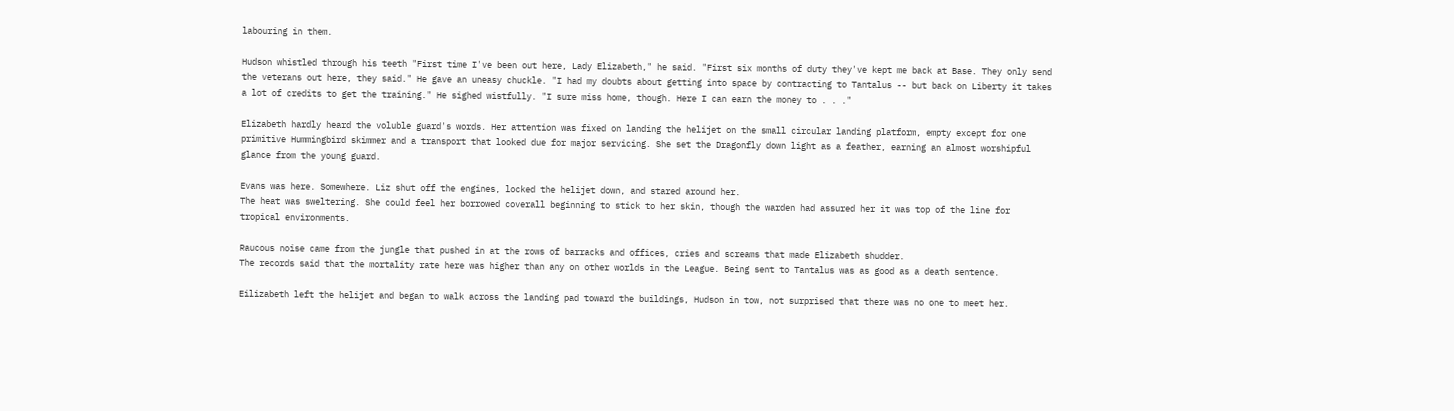labouring in them.

Hudson whistled through his teeth "First time I've been out here, Lady Elizabeth," he said. "First six months of duty they've kept me back at Base. They only send the veterans out here, they said." He gave an uneasy chuckle. "I had my doubts about getting into space by contracting to Tantalus -- but back on Liberty it takes a lot of credits to get the training." He sighed wistfully. "I sure miss home, though. Here I can earn the money to . . ."

Elizabeth hardly heard the voluble guard's words. Her attention was fixed on landing the helijet on the small circular landing platform, empty except for one primitive Hummingbird skimmer and a transport that looked due for major servicing. She set the Dragonfly down light as a feather, earning an almost worshipful glance from the young guard.

Evans was here. Somewhere. Liz shut off the engines, locked the helijet down, and stared around her.
The heat was sweltering. She could feel her borrowed coverall beginning to stick to her skin, though the warden had assured her it was top of the line for tropical environments.

Raucous noise came from the jungle that pushed in at the rows of barracks and offices, cries and screams that made Elizabeth shudder.
The records said that the mortality rate here was higher than any on other worlds in the League. Being sent to Tantalus was as good as a death sentence.

Eilizabeth left the helijet and began to walk across the landing pad toward the buildings, Hudson in tow, not surprised that there was no one to meet her.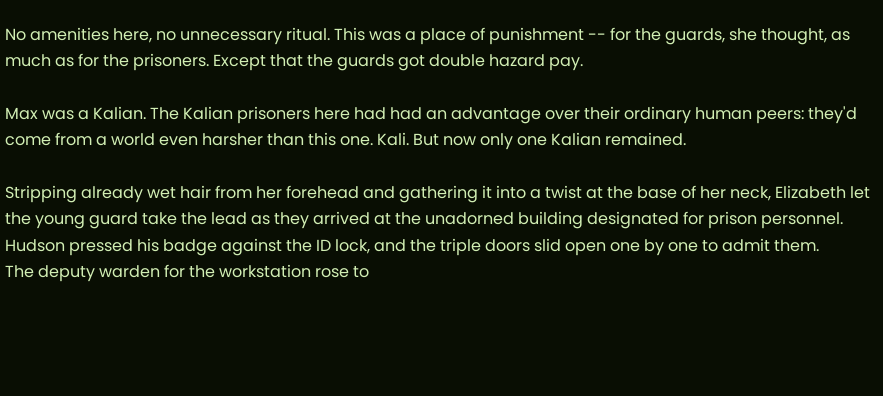No amenities here, no unnecessary ritual. This was a place of punishment -- for the guards, she thought, as much as for the prisoners. Except that the guards got double hazard pay.

Max was a Kalian. The Kalian prisoners here had had an advantage over their ordinary human peers: they'd come from a world even harsher than this one. Kali. But now only one Kalian remained.

Stripping already wet hair from her forehead and gathering it into a twist at the base of her neck, Elizabeth let the young guard take the lead as they arrived at the unadorned building designated for prison personnel. Hudson pressed his badge against the ID lock, and the triple doors slid open one by one to admit them.
The deputy warden for the workstation rose to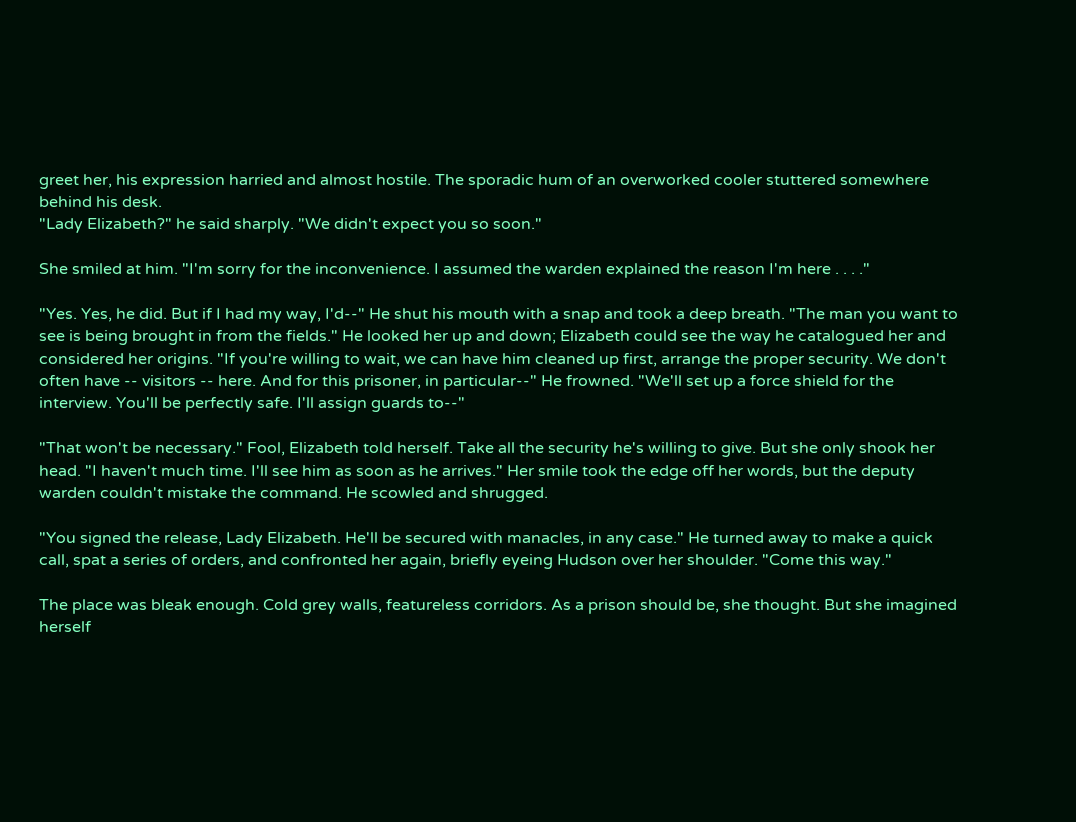greet her, his expression harried and almost hostile. The sporadic hum of an overworked cooler stuttered somewhere behind his desk.
"Lady Elizabeth?" he said sharply. "We didn't expect you so soon."

She smiled at him. "I'm sorry for the inconvenience. I assumed the warden explained the reason I'm here . . . ."

"Yes. Yes, he did. But if I had my way, I'd--" He shut his mouth with a snap and took a deep breath. "The man you want to see is being brought in from the fields." He looked her up and down; Elizabeth could see the way he catalogued her and considered her origins. "If you're willing to wait, we can have him cleaned up first, arrange the proper security. We don't often have -- visitors -- here. And for this prisoner, in particular--" He frowned. "We'll set up a force shield for the interview. You'll be perfectly safe. I'll assign guards to--"

"That won't be necessary." Fool, Elizabeth told herself. Take all the security he's willing to give. But she only shook her head. "I haven't much time. I'll see him as soon as he arrives." Her smile took the edge off her words, but the deputy warden couldn't mistake the command. He scowled and shrugged.

"You signed the release, Lady Elizabeth. He'll be secured with manacles, in any case." He turned away to make a quick call, spat a series of orders, and confronted her again, briefly eyeing Hudson over her shoulder. "Come this way."

The place was bleak enough. Cold grey walls, featureless corridors. As a prison should be, she thought. But she imagined herself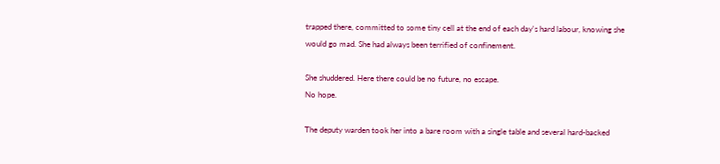trapped there, committed to some tiny cell at the end of each day's hard labour, knowing she would go mad. She had always been terrified of confinement.

She shuddered. Here there could be no future, no escape.
No hope.

The deputy warden took her into a bare room with a single table and several hard-backed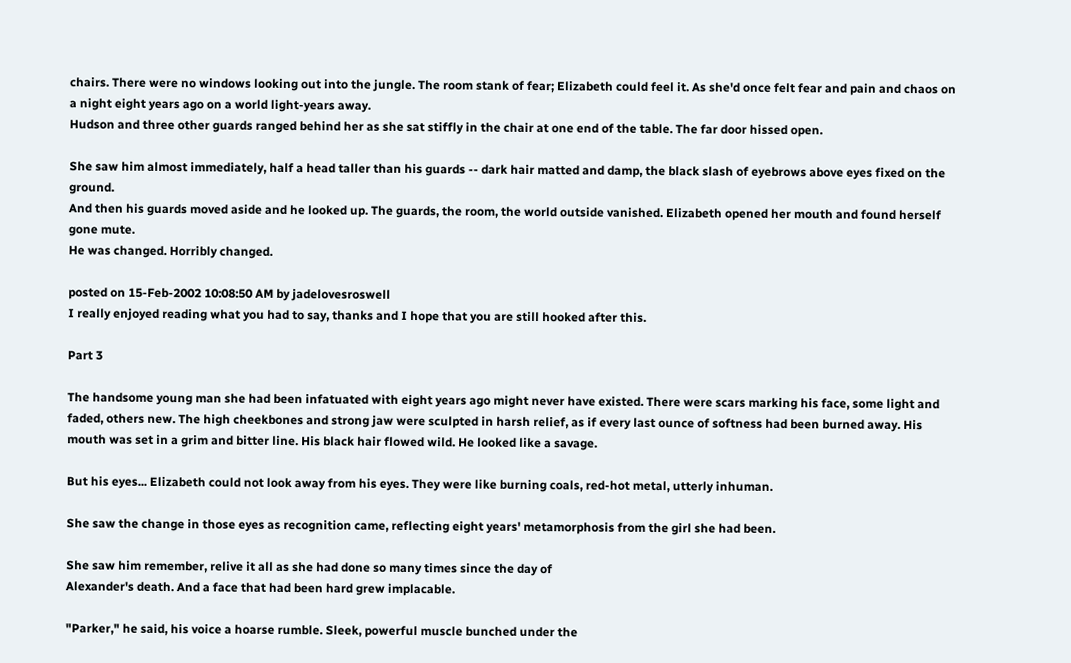chairs. There were no windows looking out into the jungle. The room stank of fear; Elizabeth could feel it. As she'd once felt fear and pain and chaos on a night eight years ago on a world light-years away.
Hudson and three other guards ranged behind her as she sat stiffly in the chair at one end of the table. The far door hissed open.

She saw him almost immediately, half a head taller than his guards -- dark hair matted and damp, the black slash of eyebrows above eyes fixed on the ground.
And then his guards moved aside and he looked up. The guards, the room, the world outside vanished. Elizabeth opened her mouth and found herself gone mute.
He was changed. Horribly changed.

posted on 15-Feb-2002 10:08:50 AM by jadelovesroswell
I really enjoyed reading what you had to say, thanks and I hope that you are still hooked after this.

Part 3

The handsome young man she had been infatuated with eight years ago might never have existed. There were scars marking his face, some light and faded, others new. The high cheekbones and strong jaw were sculpted in harsh relief, as if every last ounce of softness had been burned away. His mouth was set in a grim and bitter line. His black hair flowed wild. He looked like a savage.

But his eyes... Elizabeth could not look away from his eyes. They were like burning coals, red-hot metal, utterly inhuman.

She saw the change in those eyes as recognition came, reflecting eight years' metamorphosis from the girl she had been.

She saw him remember, relive it all as she had done so many times since the day of
Alexander's death. And a face that had been hard grew implacable.

"Parker," he said, his voice a hoarse rumble. Sleek, powerful muscle bunched under the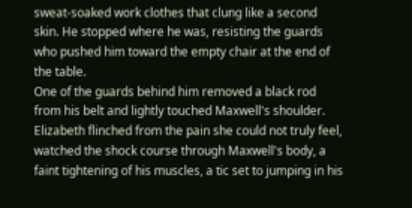sweat-soaked work clothes that clung like a second skin. He stopped where he was, resisting the guards who pushed him toward the empty chair at the end of the table.
One of the guards behind him removed a black rod from his belt and lightly touched Maxwell's shoulder. Elizabeth flinched from the pain she could not truly feel, watched the shock course through Maxwell's body, a faint tightening of his muscles, a tic set to jumping in his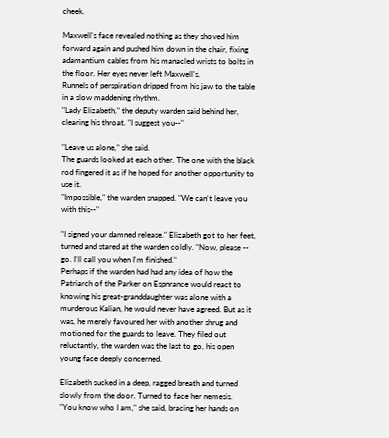cheek.

Maxwell's face revealed nothing as they shoved him forward again and pushed him down in the chair, fixing adamantium cables from his manacled wrists to bolts in the floor. Her eyes never left Maxwell's.
Runnels of perspiration dripped from his jaw to the table in a slow maddening rhythm.
"Lady Elizabeth," the deputy warden said behind her, clearing his throat. "I suggest you--"

"Leave us alone," she said.
The guards looked at each other. The one with the black rod fingered it as if he hoped for another opportunity to use it.
"Impossible," the warden snapped. "We can't leave you with this--"

"I signed your damned release." Elizabeth got to her feet, turned and stared at the warden coldly. "Now, please -- go. I'll call you when I'm finished."
Perhaps if the warden had had any idea of how the Patriarch of the Parker on Espnrance would react to knowing his great-granddaughter was alone with a murderous Kalian, he would never have agreed. But as it was, he merely favoured her with another shrug and motioned for the guards to leave. They filed out reluctantly, the warden was the last to go, his open young face deeply concerned.

Elizabeth sucked in a deep, ragged breath and turned slowly from the door. Turned to face her nemesis.
"You know who I am," she said, bracing her hands on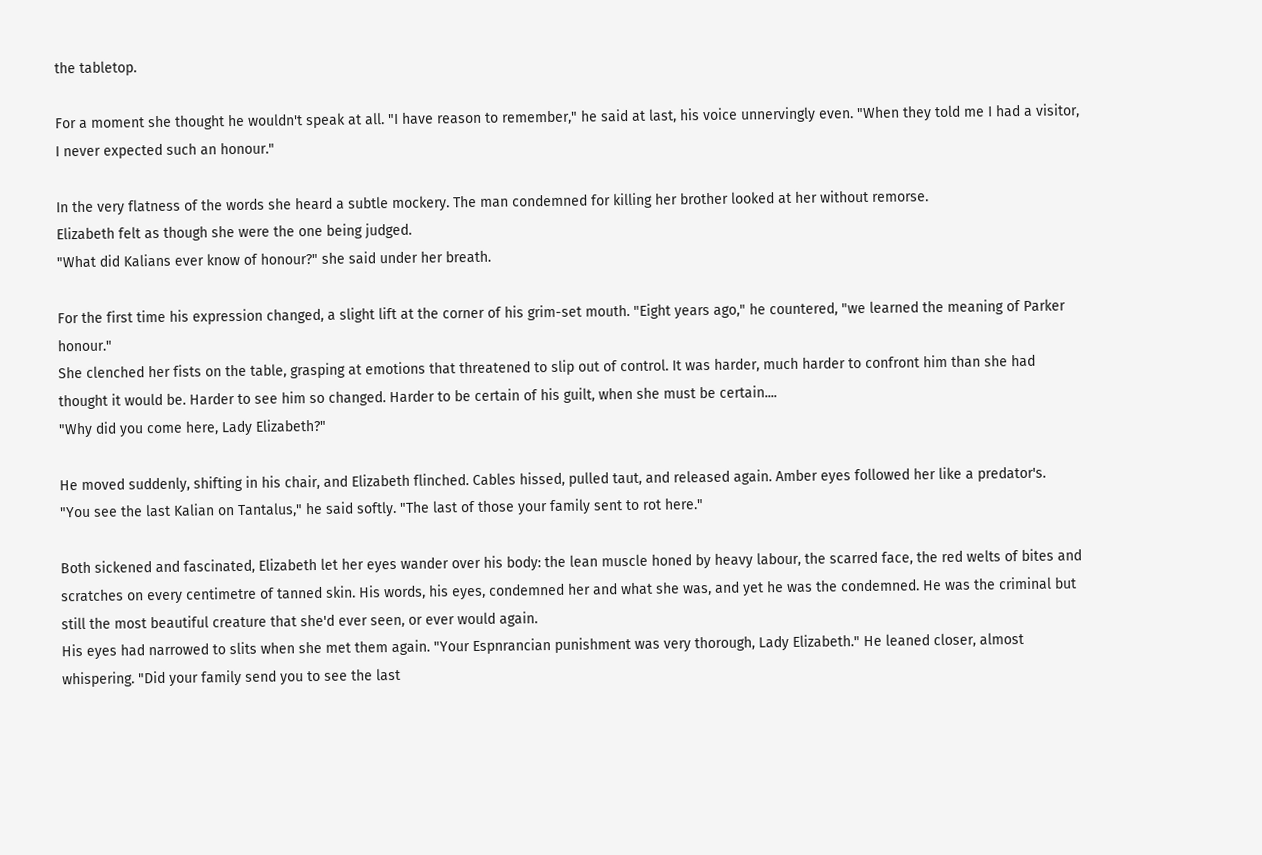the tabletop.

For a moment she thought he wouldn't speak at all. "I have reason to remember," he said at last, his voice unnervingly even. "When they told me I had a visitor, I never expected such an honour."

In the very flatness of the words she heard a subtle mockery. The man condemned for killing her brother looked at her without remorse.
Elizabeth felt as though she were the one being judged.
"What did Kalians ever know of honour?" she said under her breath.

For the first time his expression changed, a slight lift at the corner of his grim-set mouth. "Eight years ago," he countered, "we learned the meaning of Parker honour."
She clenched her fists on the table, grasping at emotions that threatened to slip out of control. It was harder, much harder to confront him than she had thought it would be. Harder to see him so changed. Harder to be certain of his guilt, when she must be certain....
"Why did you come here, Lady Elizabeth?"

He moved suddenly, shifting in his chair, and Elizabeth flinched. Cables hissed, pulled taut, and released again. Amber eyes followed her like a predator's.
"You see the last Kalian on Tantalus," he said softly. "The last of those your family sent to rot here."

Both sickened and fascinated, Elizabeth let her eyes wander over his body: the lean muscle honed by heavy labour, the scarred face, the red welts of bites and scratches on every centimetre of tanned skin. His words, his eyes, condemned her and what she was, and yet he was the condemned. He was the criminal but still the most beautiful creature that she'd ever seen, or ever would again.
His eyes had narrowed to slits when she met them again. "Your Espnrancian punishment was very thorough, Lady Elizabeth." He leaned closer, almost whispering. "Did your family send you to see the last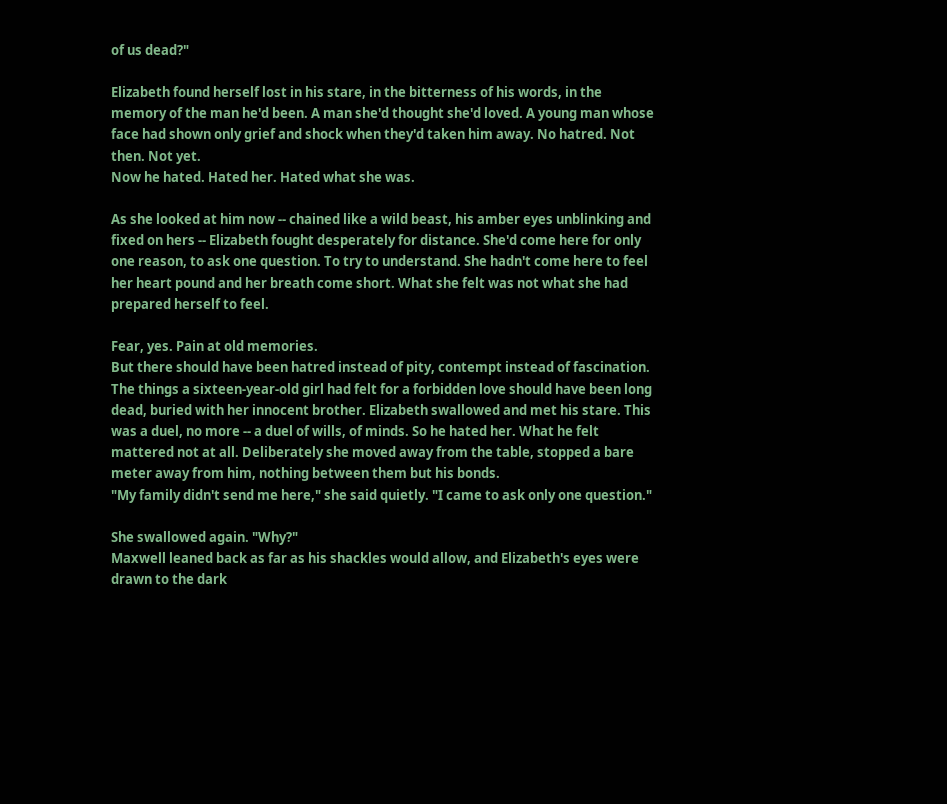of us dead?"

Elizabeth found herself lost in his stare, in the bitterness of his words, in the memory of the man he'd been. A man she'd thought she'd loved. A young man whose face had shown only grief and shock when they'd taken him away. No hatred. Not then. Not yet.
Now he hated. Hated her. Hated what she was.

As she looked at him now -- chained like a wild beast, his amber eyes unblinking and fixed on hers -- Elizabeth fought desperately for distance. She'd come here for only one reason, to ask one question. To try to understand. She hadn't come here to feel her heart pound and her breath come short. What she felt was not what she had prepared herself to feel.

Fear, yes. Pain at old memories.
But there should have been hatred instead of pity, contempt instead of fascination.
The things a sixteen-year-old girl had felt for a forbidden love should have been long dead, buried with her innocent brother. Elizabeth swallowed and met his stare. This was a duel, no more -- a duel of wills, of minds. So he hated her. What he felt mattered not at all. Deliberately she moved away from the table, stopped a bare meter away from him, nothing between them but his bonds.
"My family didn't send me here," she said quietly. "I came to ask only one question."

She swallowed again. "Why?"
Maxwell leaned back as far as his shackles would allow, and Elizabeth's eyes were drawn to the dark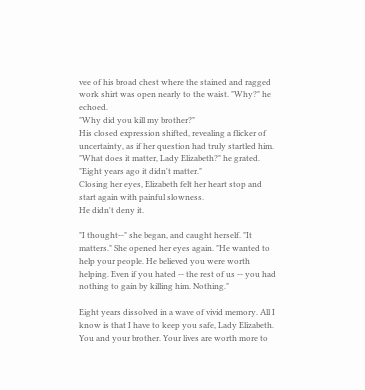vee of his broad chest where the stained and ragged work shirt was open nearly to the waist. "Why?" he echoed.
"Why did you kill my brother?"
His closed expression shifted, revealing a flicker of uncertainty, as if her question had truly startled him. "What does it matter, Lady Elizabeth?" he grated. "Eight years ago it didn't matter."
Closing her eyes, Elizabeth felt her heart stop and start again with painful slowness.
He didn't deny it.

"I thought--" she began, and caught herself. "It matters." She opened her eyes again. "He wanted to help your people. He believed you were worth helping. Even if you hated -- the rest of us -- you had nothing to gain by killing him. Nothing."

Eight years dissolved in a wave of vivid memory. All I know is that I have to keep you safe, Lady Elizabeth. You and your brother. Your lives are worth more to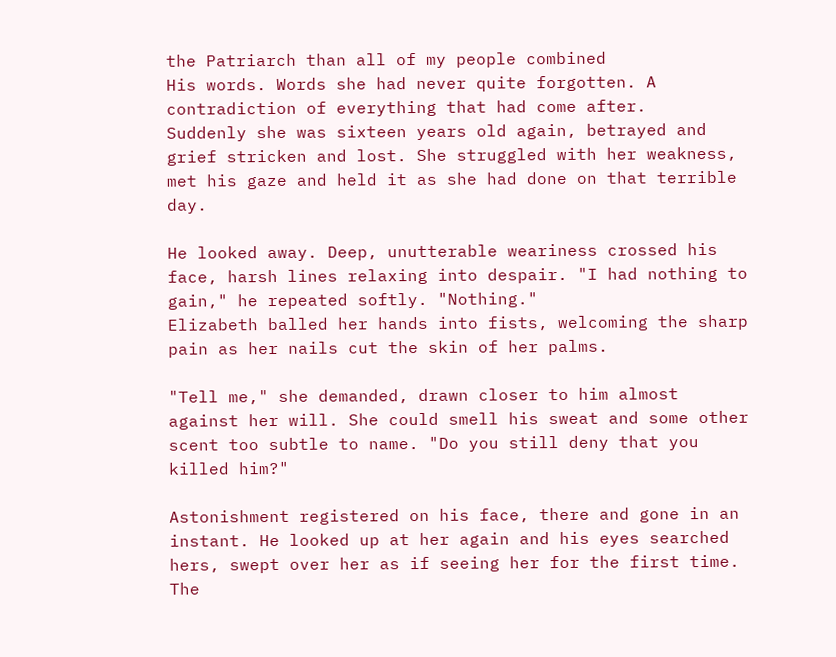the Patriarch than all of my people combined
His words. Words she had never quite forgotten. A contradiction of everything that had come after.
Suddenly she was sixteen years old again, betrayed and grief stricken and lost. She struggled with her weakness, met his gaze and held it as she had done on that terrible day.

He looked away. Deep, unutterable weariness crossed his face, harsh lines relaxing into despair. "I had nothing to gain," he repeated softly. "Nothing."
Elizabeth balled her hands into fists, welcoming the sharp pain as her nails cut the skin of her palms.

"Tell me," she demanded, drawn closer to him almost against her will. She could smell his sweat and some other scent too subtle to name. "Do you still deny that you killed him?"

Astonishment registered on his face, there and gone in an instant. He looked up at her again and his eyes searched hers, swept over her as if seeing her for the first time. The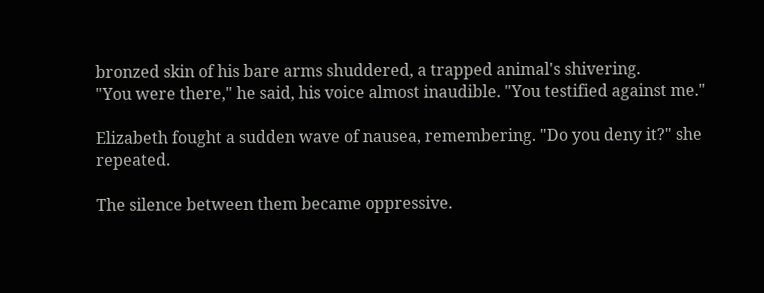bronzed skin of his bare arms shuddered, a trapped animal's shivering.
"You were there," he said, his voice almost inaudible. "You testified against me."

Elizabeth fought a sudden wave of nausea, remembering. "Do you deny it?" she repeated.

The silence between them became oppressive.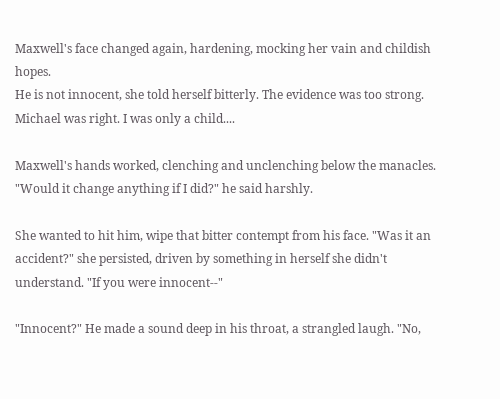Maxwell's face changed again, hardening, mocking her vain and childish hopes.
He is not innocent, she told herself bitterly. The evidence was too strong. Michael was right. I was only a child....

Maxwell's hands worked, clenching and unclenching below the manacles. "Would it change anything if I did?" he said harshly.

She wanted to hit him, wipe that bitter contempt from his face. "Was it an accident?" she persisted, driven by something in herself she didn't understand. "If you were innocent--"

"Innocent?" He made a sound deep in his throat, a strangled laugh. "No,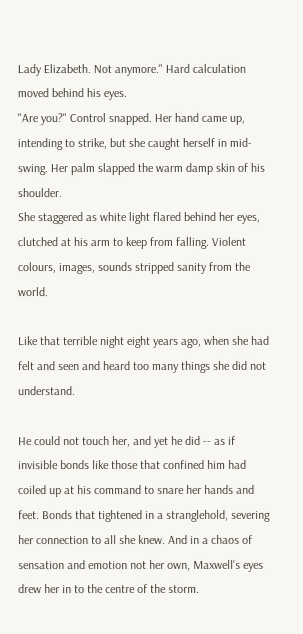Lady Elizabeth. Not anymore." Hard calculation moved behind his eyes.
"Are you?" Control snapped. Her hand came up, intending to strike, but she caught herself in mid-swing. Her palm slapped the warm damp skin of his shoulder.
She staggered as white light flared behind her eyes, clutched at his arm to keep from falling. Violent colours, images, sounds stripped sanity from the world.

Like that terrible night eight years ago, when she had felt and seen and heard too many things she did not understand.

He could not touch her, and yet he did -- as if invisible bonds like those that confined him had coiled up at his command to snare her hands and feet. Bonds that tightened in a stranglehold, severing her connection to all she knew. And in a chaos of sensation and emotion not her own, Maxwell's eyes drew her in to the centre of the storm.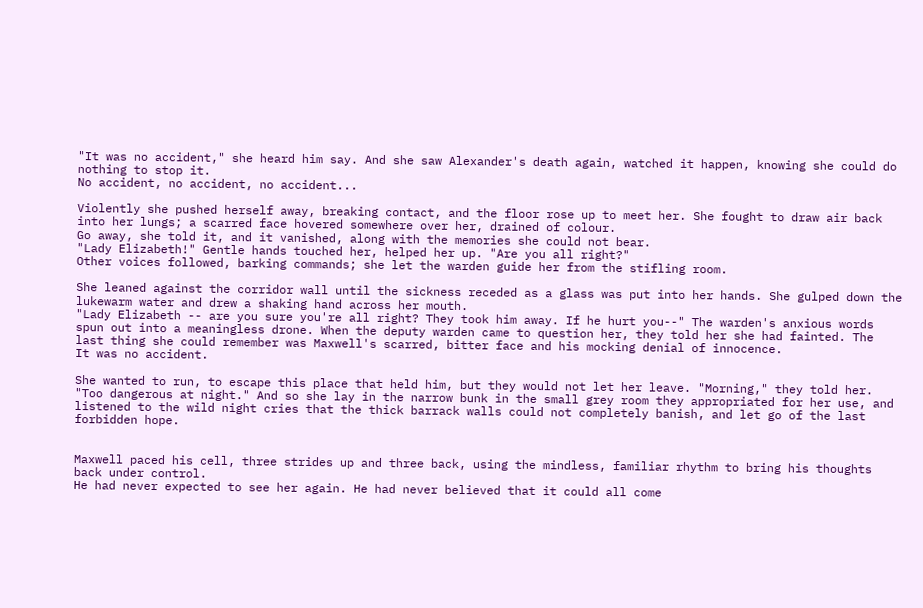"It was no accident," she heard him say. And she saw Alexander's death again, watched it happen, knowing she could do nothing to stop it.
No accident, no accident, no accident...

Violently she pushed herself away, breaking contact, and the floor rose up to meet her. She fought to draw air back into her lungs; a scarred face hovered somewhere over her, drained of colour.
Go away, she told it, and it vanished, along with the memories she could not bear.
"Lady Elizabeth!" Gentle hands touched her, helped her up. "Are you all right?"
Other voices followed, barking commands; she let the warden guide her from the stifling room.

She leaned against the corridor wall until the sickness receded as a glass was put into her hands. She gulped down the lukewarm water and drew a shaking hand across her mouth.
"Lady Elizabeth -- are you sure you're all right? They took him away. If he hurt you--" The warden's anxious words spun out into a meaningless drone. When the deputy warden came to question her, they told her she had fainted. The last thing she could remember was Maxwell's scarred, bitter face and his mocking denial of innocence.
It was no accident.

She wanted to run, to escape this place that held him, but they would not let her leave. "Morning," they told her. "Too dangerous at night." And so she lay in the narrow bunk in the small grey room they appropriated for her use, and listened to the wild night cries that the thick barrack walls could not completely banish, and let go of the last forbidden hope.


Maxwell paced his cell, three strides up and three back, using the mindless, familiar rhythm to bring his thoughts back under control.
He had never expected to see her again. He had never believed that it could all come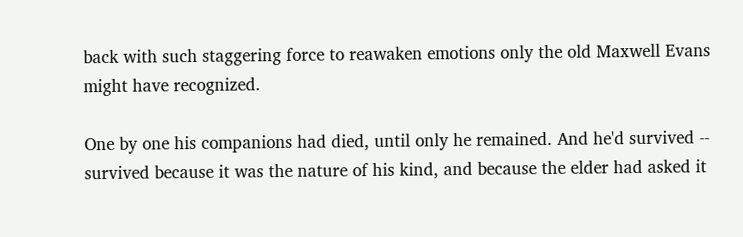back with such staggering force to reawaken emotions only the old Maxwell Evans might have recognized.

One by one his companions had died, until only he remained. And he'd survived -- survived because it was the nature of his kind, and because the elder had asked it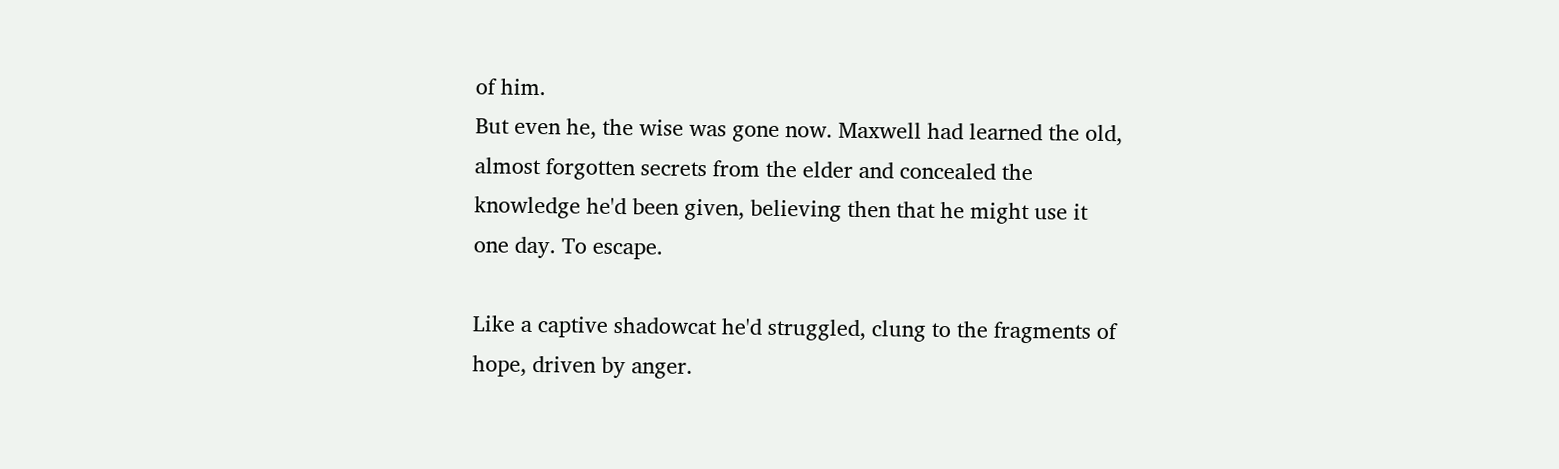of him.
But even he, the wise was gone now. Maxwell had learned the old, almost forgotten secrets from the elder and concealed the knowledge he'd been given, believing then that he might use it one day. To escape.

Like a captive shadowcat he'd struggled, clung to the fragments of hope, driven by anger.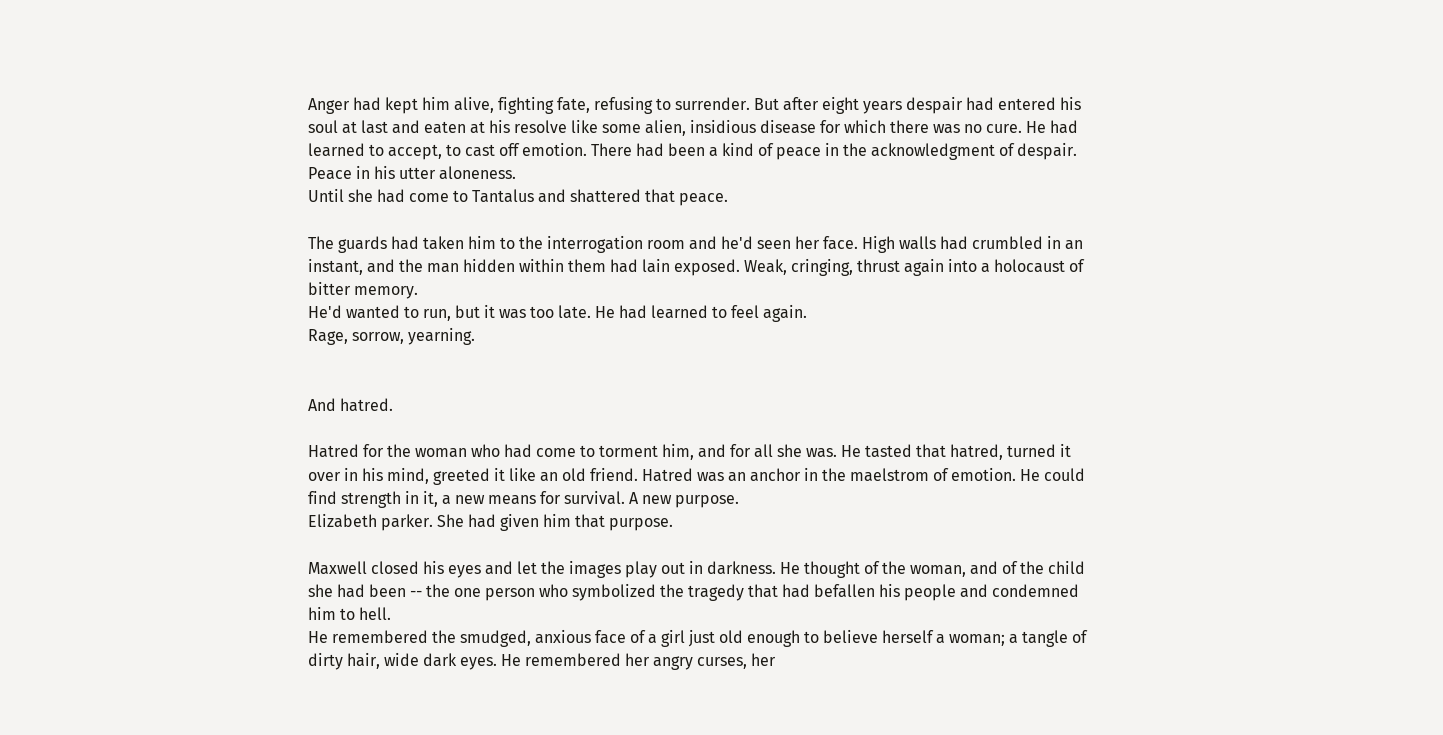Anger had kept him alive, fighting fate, refusing to surrender. But after eight years despair had entered his soul at last and eaten at his resolve like some alien, insidious disease for which there was no cure. He had learned to accept, to cast off emotion. There had been a kind of peace in the acknowledgment of despair. Peace in his utter aloneness.
Until she had come to Tantalus and shattered that peace.

The guards had taken him to the interrogation room and he'd seen her face. High walls had crumbled in an instant, and the man hidden within them had lain exposed. Weak, cringing, thrust again into a holocaust of bitter memory.
He'd wanted to run, but it was too late. He had learned to feel again.
Rage, sorrow, yearning.


And hatred.

Hatred for the woman who had come to torment him, and for all she was. He tasted that hatred, turned it over in his mind, greeted it like an old friend. Hatred was an anchor in the maelstrom of emotion. He could find strength in it, a new means for survival. A new purpose.
Elizabeth parker. She had given him that purpose.

Maxwell closed his eyes and let the images play out in darkness. He thought of the woman, and of the child she had been -- the one person who symbolized the tragedy that had befallen his people and condemned him to hell.
He remembered the smudged, anxious face of a girl just old enough to believe herself a woman; a tangle of dirty hair, wide dark eyes. He remembered her angry curses, her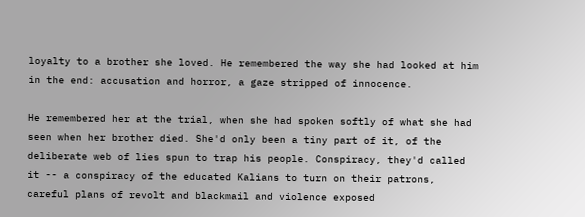loyalty to a brother she loved. He remembered the way she had looked at him in the end: accusation and horror, a gaze stripped of innocence.

He remembered her at the trial, when she had spoken softly of what she had seen when her brother died. She'd only been a tiny part of it, of the deliberate web of lies spun to trap his people. Conspiracy, they'd called it -- a conspiracy of the educated Kalians to turn on their patrons, careful plans of revolt and blackmail and violence exposed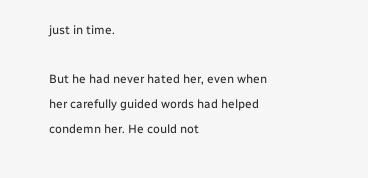just in time.

But he had never hated her, even when her carefully guided words had helped condemn her. He could not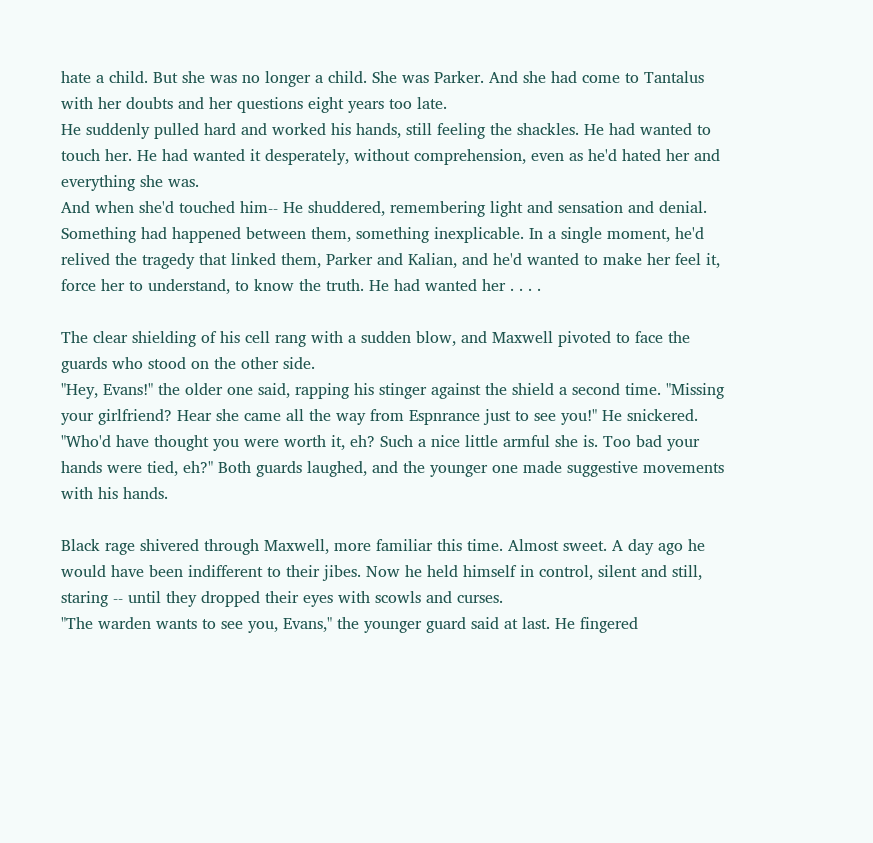hate a child. But she was no longer a child. She was Parker. And she had come to Tantalus with her doubts and her questions eight years too late.
He suddenly pulled hard and worked his hands, still feeling the shackles. He had wanted to touch her. He had wanted it desperately, without comprehension, even as he'd hated her and everything she was.
And when she'd touched him-- He shuddered, remembering light and sensation and denial. Something had happened between them, something inexplicable. In a single moment, he'd relived the tragedy that linked them, Parker and Kalian, and he'd wanted to make her feel it, force her to understand, to know the truth. He had wanted her . . . .

The clear shielding of his cell rang with a sudden blow, and Maxwell pivoted to face the guards who stood on the other side.
"Hey, Evans!" the older one said, rapping his stinger against the shield a second time. "Missing your girlfriend? Hear she came all the way from Espnrance just to see you!" He snickered. "Who'd have thought you were worth it, eh? Such a nice little armful she is. Too bad your hands were tied, eh?" Both guards laughed, and the younger one made suggestive movements with his hands.

Black rage shivered through Maxwell, more familiar this time. Almost sweet. A day ago he would have been indifferent to their jibes. Now he held himself in control, silent and still, staring -- until they dropped their eyes with scowls and curses.
"The warden wants to see you, Evans," the younger guard said at last. He fingered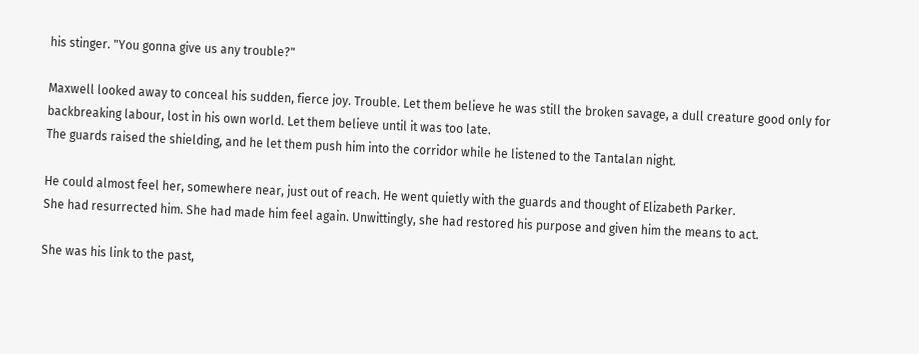his stinger. "You gonna give us any trouble?"

Maxwell looked away to conceal his sudden, fierce joy. Trouble. Let them believe he was still the broken savage, a dull creature good only for backbreaking labour, lost in his own world. Let them believe until it was too late.
The guards raised the shielding, and he let them push him into the corridor while he listened to the Tantalan night.

He could almost feel her, somewhere near, just out of reach. He went quietly with the guards and thought of Elizabeth Parker.
She had resurrected him. She had made him feel again. Unwittingly, she had restored his purpose and given him the means to act.

She was his link to the past,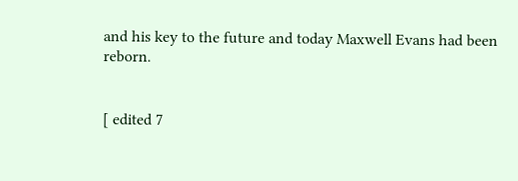and his key to the future and today Maxwell Evans had been reborn.


[ edited 7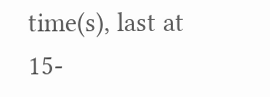time(s), last at 15-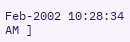Feb-2002 10:28:34 AM ]